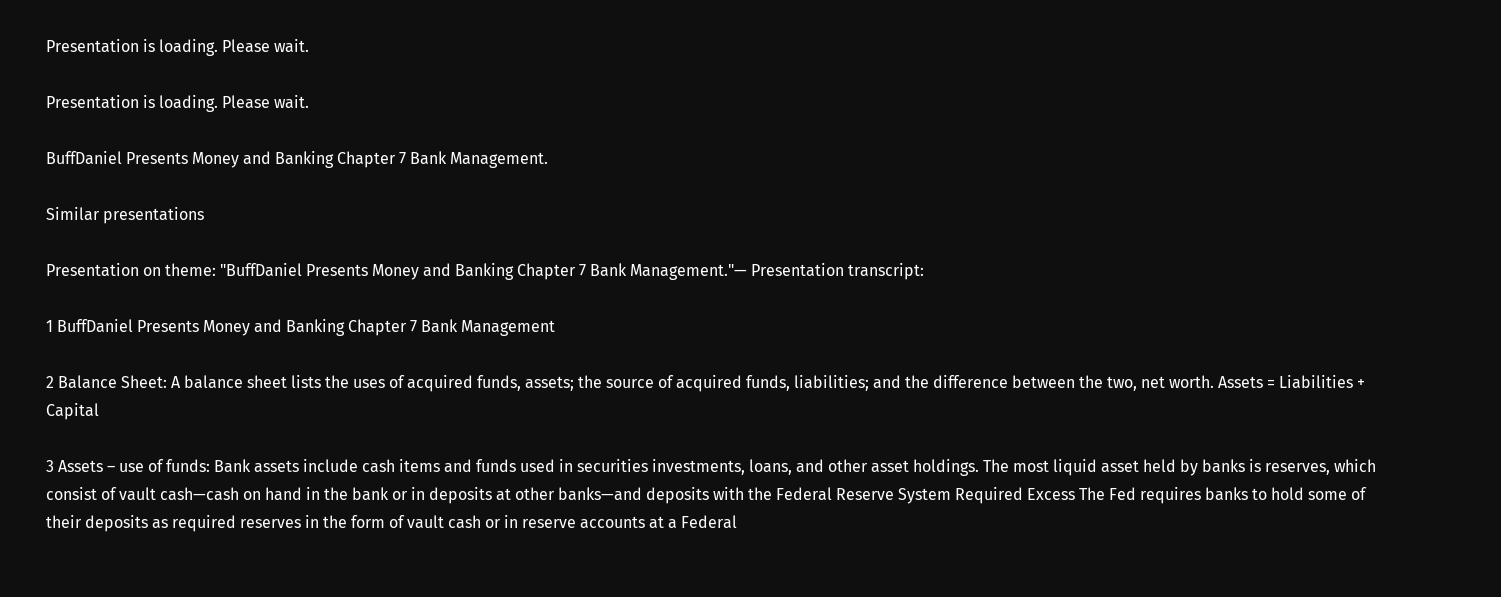Presentation is loading. Please wait.

Presentation is loading. Please wait.

BuffDaniel Presents Money and Banking Chapter 7 Bank Management.

Similar presentations

Presentation on theme: "BuffDaniel Presents Money and Banking Chapter 7 Bank Management."— Presentation transcript:

1 BuffDaniel Presents Money and Banking Chapter 7 Bank Management

2 Balance Sheet: A balance sheet lists the uses of acquired funds, assets; the source of acquired funds, liabilities; and the difference between the two, net worth. Assets = Liabilities + Capital

3 Assets – use of funds: Bank assets include cash items and funds used in securities investments, loans, and other asset holdings. The most liquid asset held by banks is reserves, which consist of vault cash—cash on hand in the bank or in deposits at other banks—and deposits with the Federal Reserve System Required Excess The Fed requires banks to hold some of their deposits as required reserves in the form of vault cash or in reserve accounts at a Federal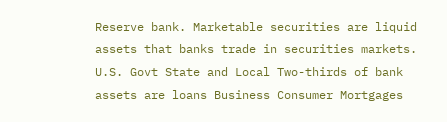Reserve bank. Marketable securities are liquid assets that banks trade in securities markets. U.S. Govt State and Local Two-thirds of bank assets are loans Business Consumer Mortgages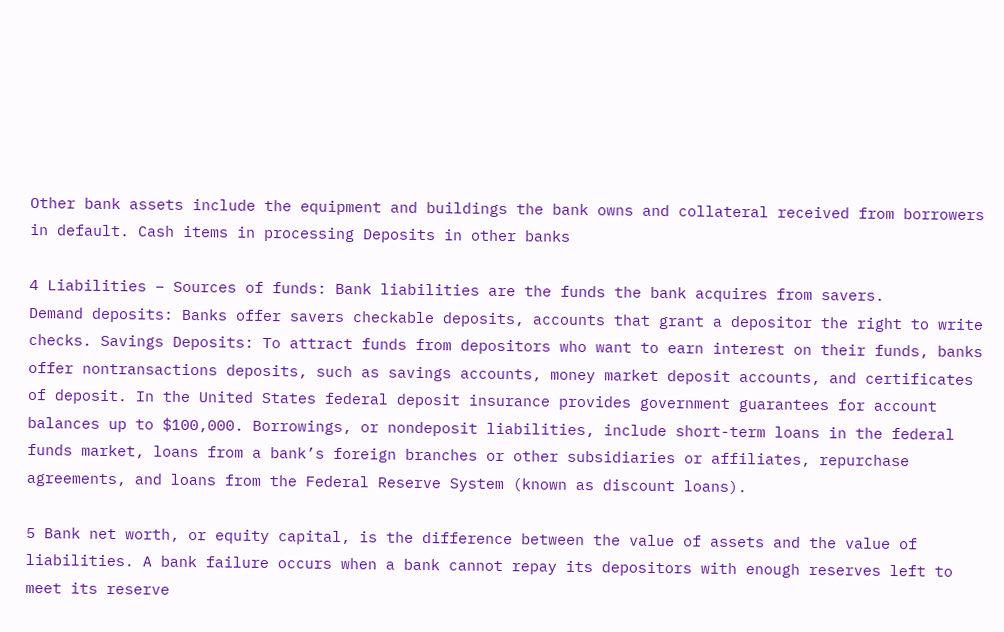Other bank assets include the equipment and buildings the bank owns and collateral received from borrowers in default. Cash items in processing Deposits in other banks

4 Liabilities – Sources of funds: Bank liabilities are the funds the bank acquires from savers.
Demand deposits: Banks offer savers checkable deposits, accounts that grant a depositor the right to write checks. Savings Deposits: To attract funds from depositors who want to earn interest on their funds, banks offer nontransactions deposits, such as savings accounts, money market deposit accounts, and certificates of deposit. In the United States federal deposit insurance provides government guarantees for account balances up to $100,000. Borrowings, or nondeposit liabilities, include short-term loans in the federal funds market, loans from a bank’s foreign branches or other subsidiaries or affiliates, repurchase agreements, and loans from the Federal Reserve System (known as discount loans).

5 Bank net worth, or equity capital, is the difference between the value of assets and the value of liabilities. A bank failure occurs when a bank cannot repay its depositors with enough reserves left to meet its reserve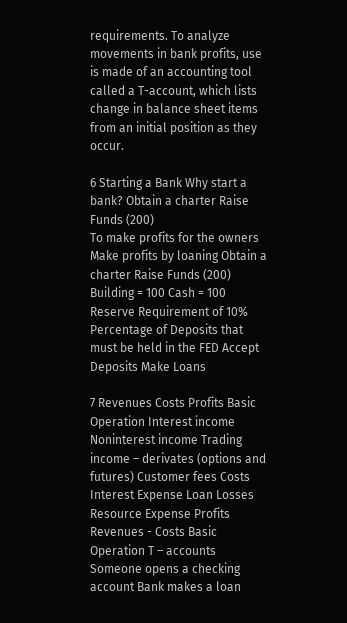requirements. To analyze movements in bank profits, use is made of an accounting tool called a T-account, which lists change in balance sheet items from an initial position as they occur.

6 Starting a Bank Why start a bank? Obtain a charter Raise Funds (200)
To make profits for the owners Make profits by loaning Obtain a charter Raise Funds (200) Building = 100 Cash = 100 Reserve Requirement of 10% Percentage of Deposits that must be held in the FED Accept Deposits Make Loans

7 Revenues Costs Profits Basic Operation Interest income
Noninterest income Trading income – derivates (options and futures) Customer fees Costs Interest Expense Loan Losses Resource Expense Profits Revenues - Costs Basic Operation T – accounts Someone opens a checking account Bank makes a loan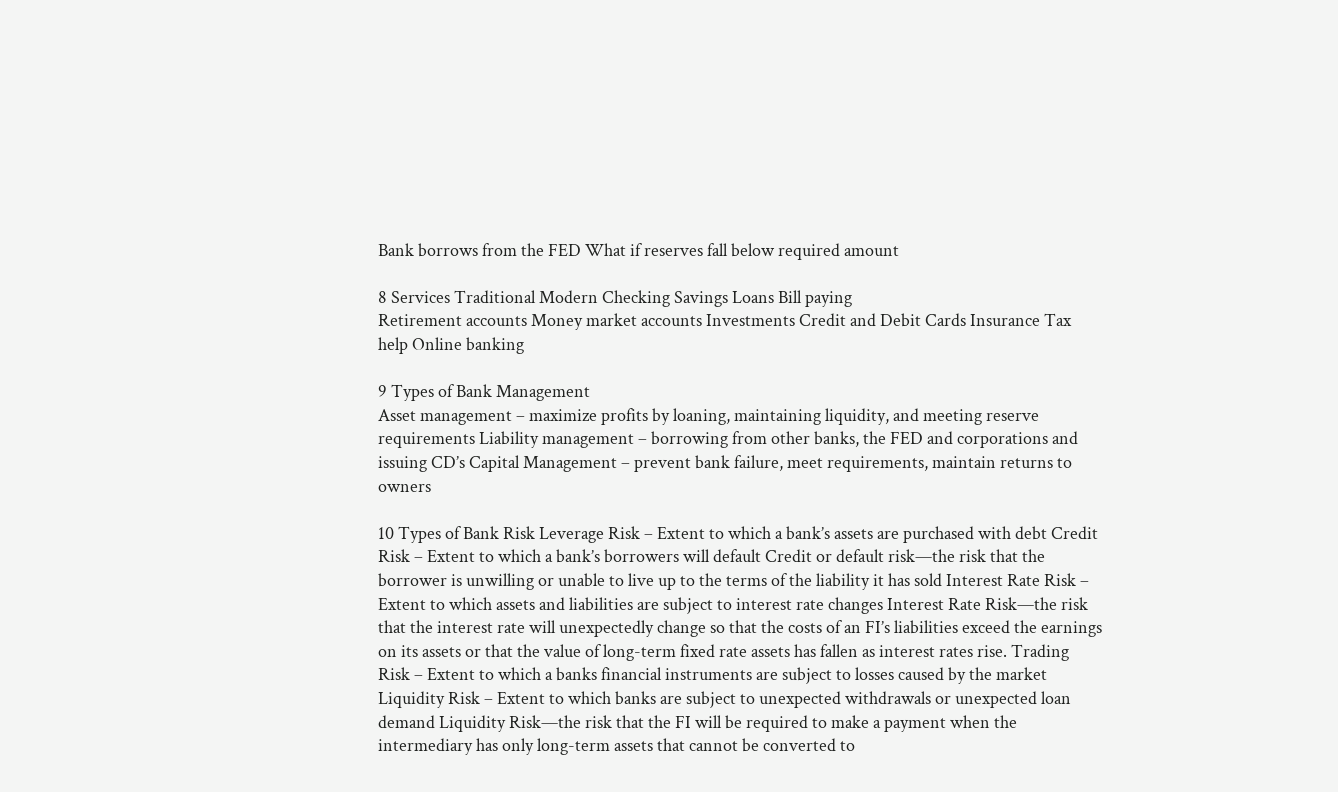Bank borrows from the FED What if reserves fall below required amount

8 Services Traditional Modern Checking Savings Loans Bill paying
Retirement accounts Money market accounts Investments Credit and Debit Cards Insurance Tax help Online banking

9 Types of Bank Management
Asset management – maximize profits by loaning, maintaining liquidity, and meeting reserve requirements Liability management – borrowing from other banks, the FED and corporations and issuing CD’s Capital Management – prevent bank failure, meet requirements, maintain returns to owners

10 Types of Bank Risk Leverage Risk – Extent to which a bank’s assets are purchased with debt Credit Risk – Extent to which a bank’s borrowers will default Credit or default risk—the risk that the borrower is unwilling or unable to live up to the terms of the liability it has sold Interest Rate Risk – Extent to which assets and liabilities are subject to interest rate changes Interest Rate Risk—the risk that the interest rate will unexpectedly change so that the costs of an FI’s liabilities exceed the earnings on its assets or that the value of long-term fixed rate assets has fallen as interest rates rise. Trading Risk – Extent to which a banks financial instruments are subject to losses caused by the market Liquidity Risk – Extent to which banks are subject to unexpected withdrawals or unexpected loan demand Liquidity Risk—the risk that the FI will be required to make a payment when the intermediary has only long-term assets that cannot be converted to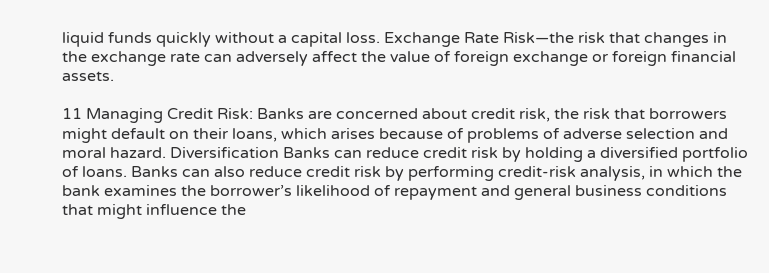liquid funds quickly without a capital loss. Exchange Rate Risk—the risk that changes in the exchange rate can adversely affect the value of foreign exchange or foreign financial assets.

11 Managing Credit Risk: Banks are concerned about credit risk, the risk that borrowers might default on their loans, which arises because of problems of adverse selection and moral hazard. Diversification Banks can reduce credit risk by holding a diversified portfolio of loans. Banks can also reduce credit risk by performing credit-risk analysis, in which the bank examines the borrower’s likelihood of repayment and general business conditions that might influence the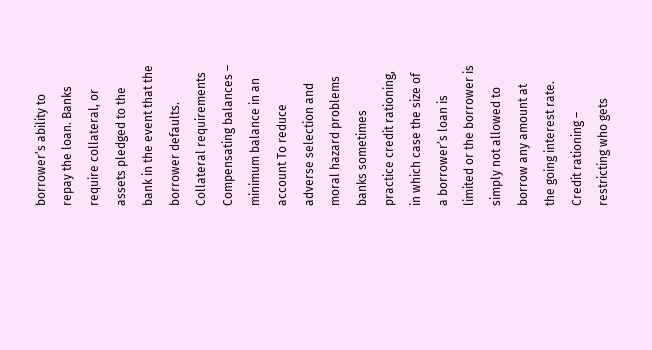borrower’s ability to repay the loan. Banks require collateral, or assets pledged to the bank in the event that the borrower defaults. Collateral requirements Compensating balances – minimum balance in an account To reduce adverse selection and moral hazard problems banks sometimes practice credit rationing, in which case the size of a borrower’s loan is limited or the borrower is simply not allowed to borrow any amount at the going interest rate. Credit rationing – restricting who gets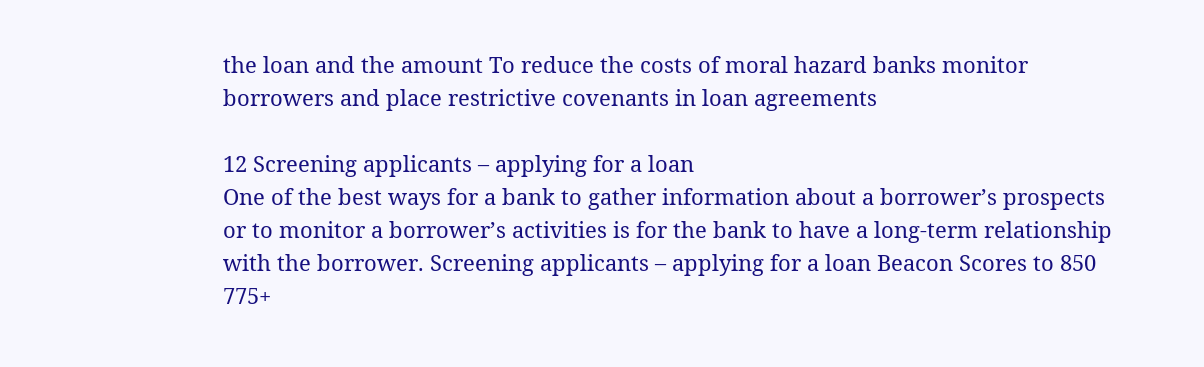the loan and the amount To reduce the costs of moral hazard banks monitor borrowers and place restrictive covenants in loan agreements

12 Screening applicants – applying for a loan
One of the best ways for a bank to gather information about a borrower’s prospects or to monitor a borrower’s activities is for the bank to have a long-term relationship with the borrower. Screening applicants – applying for a loan Beacon Scores to 850 775+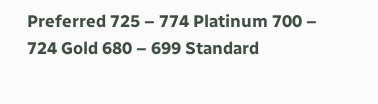Preferred 725 – 774 Platinum 700 – 724 Gold 680 – 699 Standard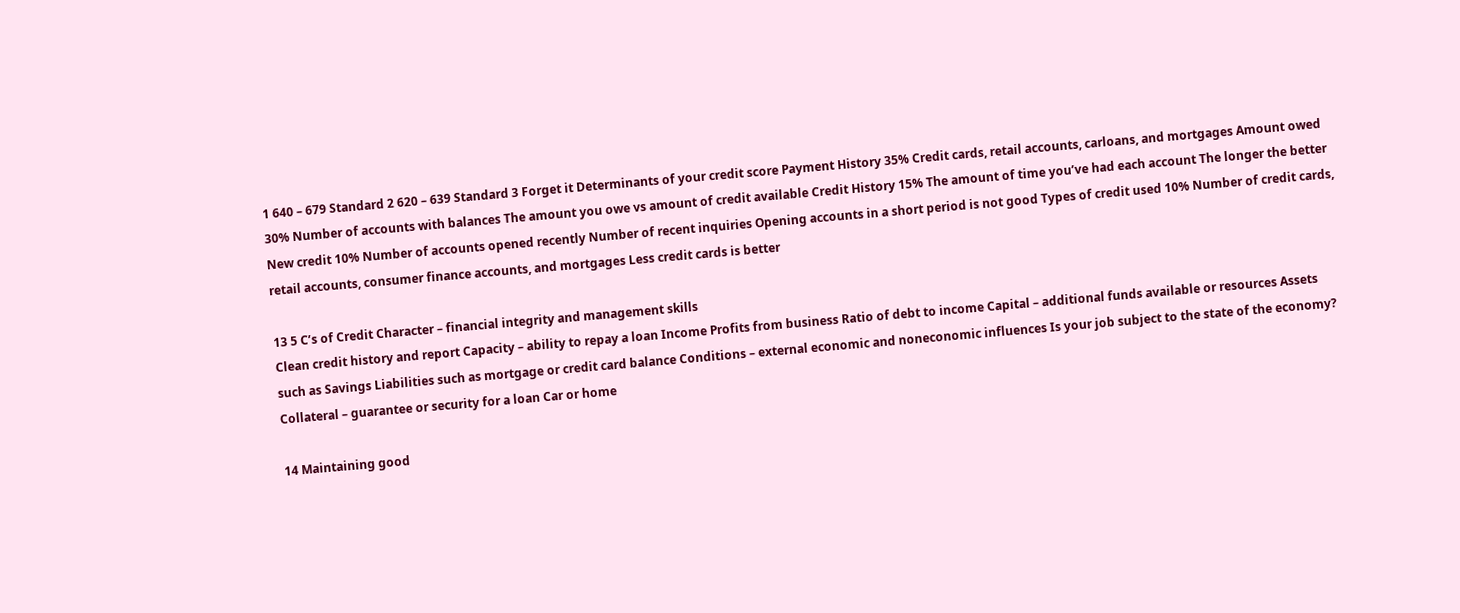1 640 – 679 Standard 2 620 – 639 Standard 3 Forget it Determinants of your credit score Payment History 35% Credit cards, retail accounts, carloans, and mortgages Amount owed 30% Number of accounts with balances The amount you owe vs amount of credit available Credit History 15% The amount of time you’ve had each account The longer the better New credit 10% Number of accounts opened recently Number of recent inquiries Opening accounts in a short period is not good Types of credit used 10% Number of credit cards, retail accounts, consumer finance accounts, and mortgages Less credit cards is better

13 5 C’s of Credit Character – financial integrity and management skills
Clean credit history and report Capacity – ability to repay a loan Income Profits from business Ratio of debt to income Capital – additional funds available or resources Assets such as Savings Liabilities such as mortgage or credit card balance Conditions – external economic and noneconomic influences Is your job subject to the state of the economy? Collateral – guarantee or security for a loan Car or home

14 Maintaining good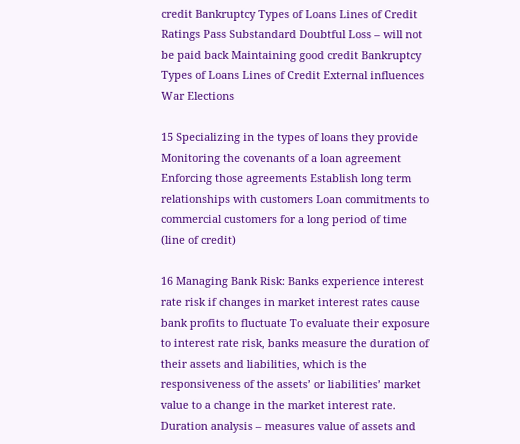credit Bankruptcy Types of Loans Lines of Credit
Ratings Pass Substandard Doubtful Loss – will not be paid back Maintaining good credit Bankruptcy Types of Loans Lines of Credit External influences War Elections

15 Specializing in the types of loans they provide
Monitoring the covenants of a loan agreement Enforcing those agreements Establish long term relationships with customers Loan commitments to commercial customers for a long period of time (line of credit)

16 Managing Bank Risk: Banks experience interest rate risk if changes in market interest rates cause bank profits to fluctuate To evaluate their exposure to interest rate risk, banks measure the duration of their assets and liabilities, which is the responsiveness of the assets’ or liabilities’ market value to a change in the market interest rate. Duration analysis – measures value of assets and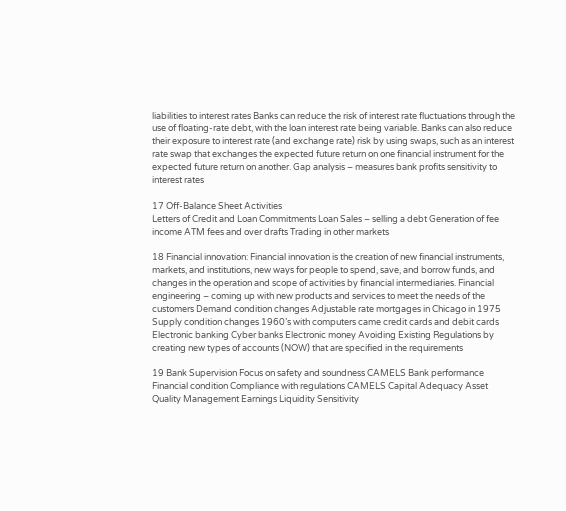liabilities to interest rates Banks can reduce the risk of interest rate fluctuations through the use of floating-rate debt, with the loan interest rate being variable. Banks can also reduce their exposure to interest rate (and exchange rate) risk by using swaps, such as an interest rate swap that exchanges the expected future return on one financial instrument for the expected future return on another. Gap analysis – measures bank profits sensitivity to interest rates

17 Off-Balance Sheet Activities
Letters of Credit and Loan Commitments Loan Sales – selling a debt Generation of fee income ATM fees and over drafts Trading in other markets

18 Financial innovation: Financial innovation is the creation of new financial instruments, markets, and institutions, new ways for people to spend, save, and borrow funds, and changes in the operation and scope of activities by financial intermediaries. Financial engineering – coming up with new products and services to meet the needs of the customers Demand condition changes Adjustable rate mortgages in Chicago in 1975 Supply condition changes 1960’s with computers came credit cards and debit cards Electronic banking Cyber banks Electronic money Avoiding Existing Regulations by creating new types of accounts (NOW) that are specified in the requirements

19 Bank Supervision Focus on safety and soundness CAMELS Bank performance
Financial condition Compliance with regulations CAMELS Capital Adequacy Asset Quality Management Earnings Liquidity Sensitivity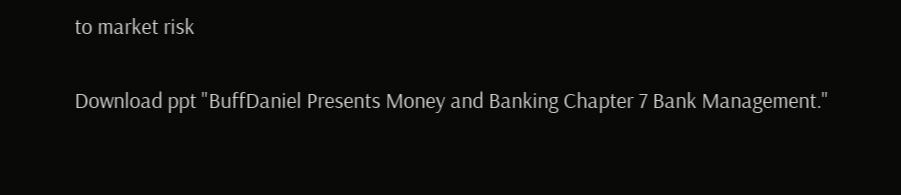to market risk

Download ppt "BuffDaniel Presents Money and Banking Chapter 7 Bank Management."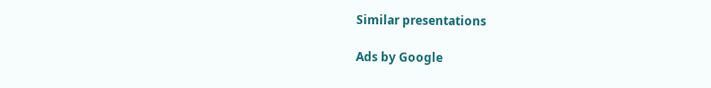Similar presentations

Ads by Google